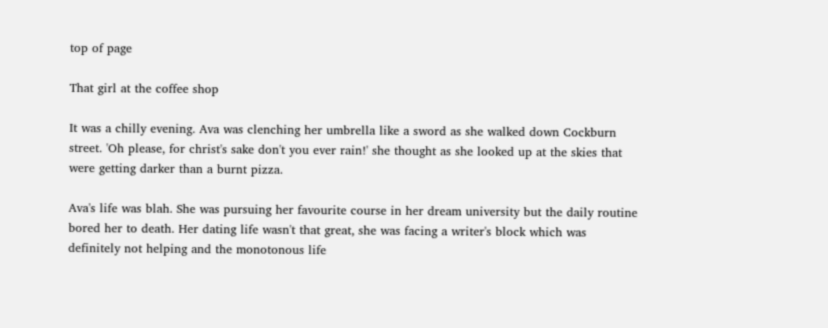top of page

That girl at the coffee shop

It was a chilly evening. Ava was clenching her umbrella like a sword as she walked down Cockburn street. 'Oh please, for christ's sake don't you ever rain!' she thought as she looked up at the skies that were getting darker than a burnt pizza.

Ava's life was blah. She was pursuing her favourite course in her dream university but the daily routine bored her to death. Her dating life wasn't that great, she was facing a writer's block which was definitely not helping and the monotonous life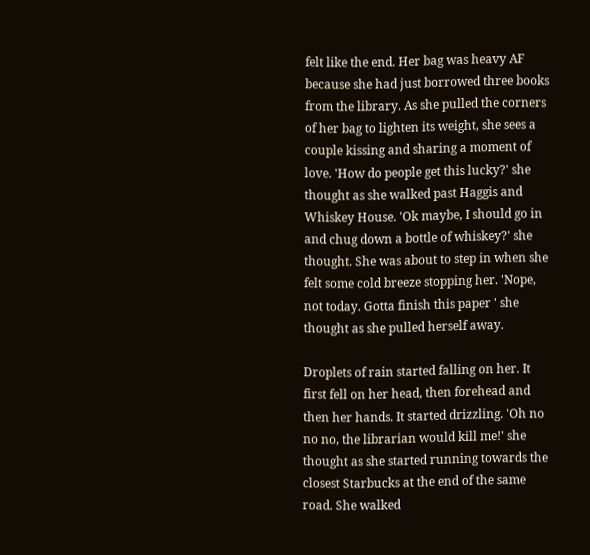felt like the end. Her bag was heavy AF because she had just borrowed three books from the library. As she pulled the corners of her bag to lighten its weight, she sees a couple kissing and sharing a moment of love. 'How do people get this lucky?' she thought as she walked past Haggis and Whiskey House. 'Ok maybe, I should go in and chug down a bottle of whiskey?' she thought. She was about to step in when she felt some cold breeze stopping her. 'Nope, not today. Gotta finish this paper ' she thought as she pulled herself away.

Droplets of rain started falling on her. It first fell on her head, then forehead and then her hands. It started drizzling. 'Oh no no no, the librarian would kill me!' she thought as she started running towards the closest Starbucks at the end of the same road. She walked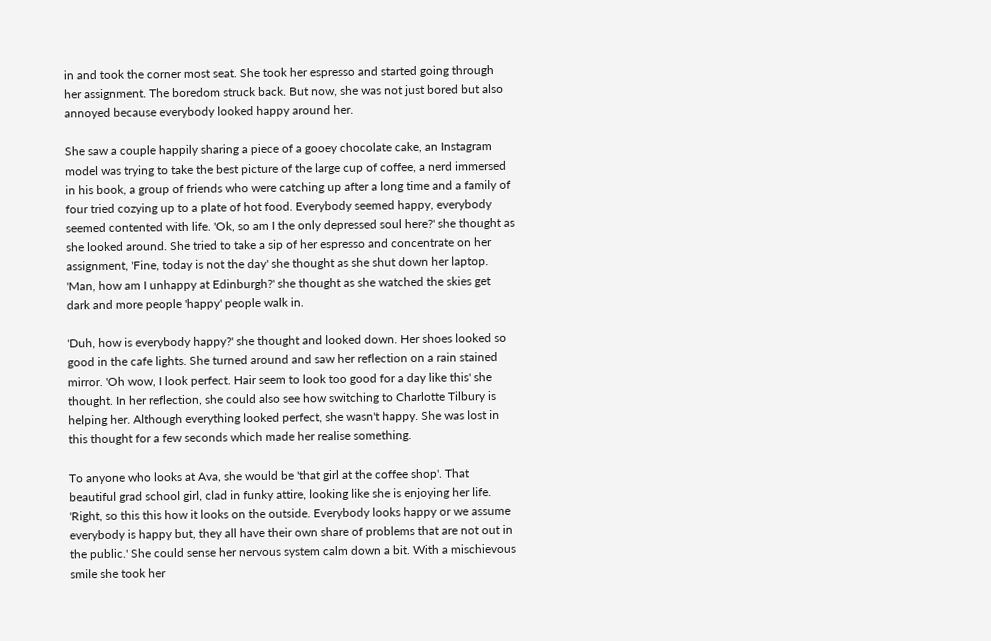in and took the corner most seat. She took her espresso and started going through her assignment. The boredom struck back. But now, she was not just bored but also annoyed because everybody looked happy around her.

She saw a couple happily sharing a piece of a gooey chocolate cake, an Instagram model was trying to take the best picture of the large cup of coffee, a nerd immersed in his book, a group of friends who were catching up after a long time and a family of four tried cozying up to a plate of hot food. Everybody seemed happy, everybody seemed contented with life. 'Ok, so am I the only depressed soul here?' she thought as she looked around. She tried to take a sip of her espresso and concentrate on her assignment, 'Fine, today is not the day' she thought as she shut down her laptop. 'Man, how am I unhappy at Edinburgh?' she thought as she watched the skies get dark and more people 'happy' people walk in.

'Duh, how is everybody happy?' she thought and looked down. Her shoes looked so good in the cafe lights. She turned around and saw her reflection on a rain stained mirror. 'Oh wow, I look perfect. Hair seem to look too good for a day like this' she thought. In her reflection, she could also see how switching to Charlotte Tilbury is helping her. Although everything looked perfect, she wasn't happy. She was lost in this thought for a few seconds which made her realise something.

To anyone who looks at Ava, she would be 'that girl at the coffee shop'. That beautiful grad school girl, clad in funky attire, looking like she is enjoying her life. 'Right, so this this how it looks on the outside. Everybody looks happy or we assume everybody is happy but, they all have their own share of problems that are not out in the public.' She could sense her nervous system calm down a bit. With a mischievous smile she took her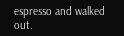espresso and walked out.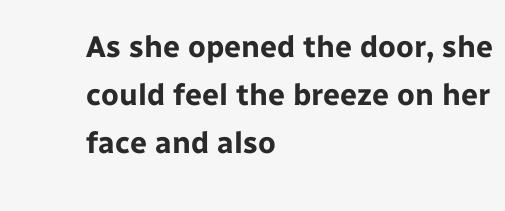As she opened the door, she could feel the breeze on her face and also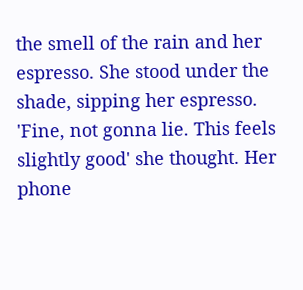the smell of the rain and her espresso. She stood under the shade, sipping her espresso. 'Fine, not gonna lie. This feels slightly good' she thought. Her phone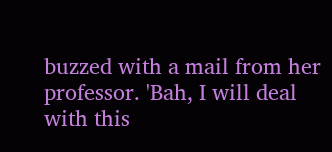buzzed with a mail from her professor. 'Bah, I will deal with this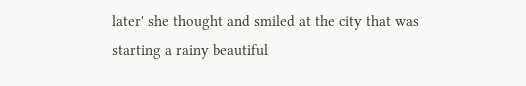later' she thought and smiled at the city that was starting a rainy beautiful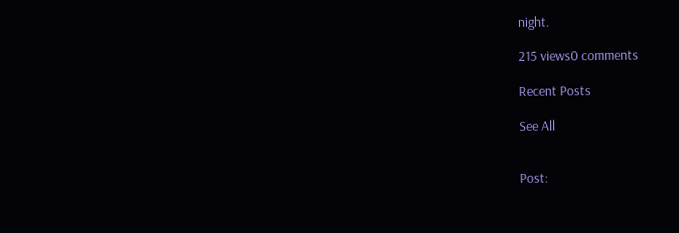night.

215 views0 comments

Recent Posts

See All


Post: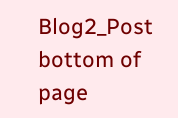Blog2_Post
bottom of page